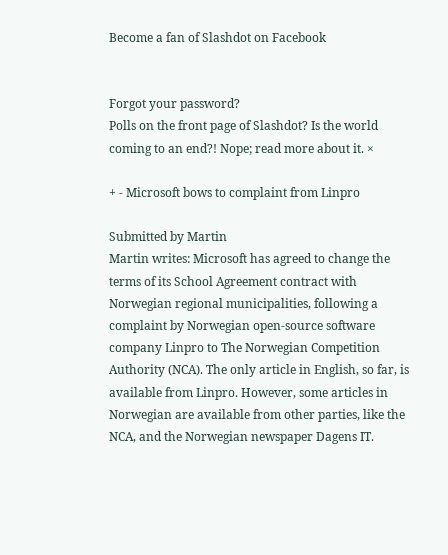Become a fan of Slashdot on Facebook


Forgot your password?
Polls on the front page of Slashdot? Is the world coming to an end?! Nope; read more about it. ×

+ - Microsoft bows to complaint from Linpro

Submitted by Martin
Martin writes: Microsoft has agreed to change the terms of its School Agreement contract with Norwegian regional municipalities, following a complaint by Norwegian open-source software company Linpro to The Norwegian Competition Authority (NCA). The only article in English, so far, is available from Linpro. However, some articles in Norwegian are available from other parties, like the NCA, and the Norwegian newspaper Dagens IT.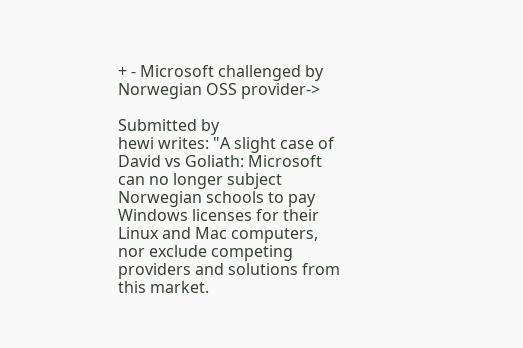+ - Microsoft challenged by Norwegian OSS provider->

Submitted by
hewi writes: "A slight case of David vs Goliath: Microsoft can no longer subject Norwegian schools to pay Windows licenses for their Linux and Mac computers, nor exclude competing providers and solutions from this market.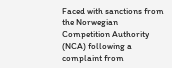Faced with sanctions from the Norwegian Competition Authority (NCA) following a complaint from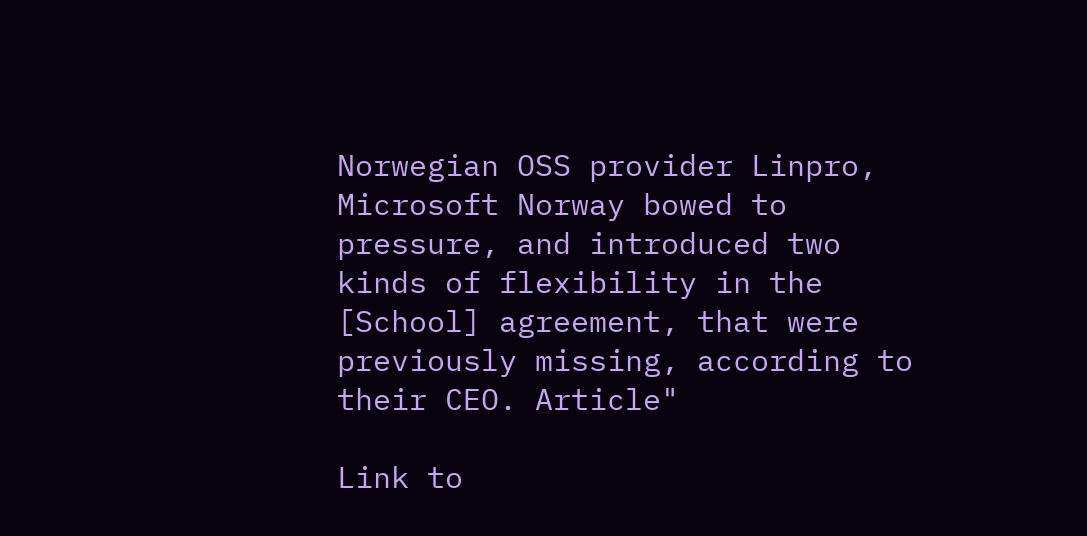Norwegian OSS provider Linpro, Microsoft Norway bowed to pressure, and introduced two kinds of flexibility in the [School] agreement, that were previously missing, according to their CEO. Article"

Link to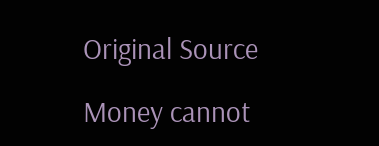Original Source

Money cannot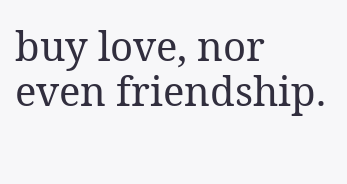buy love, nor even friendship.